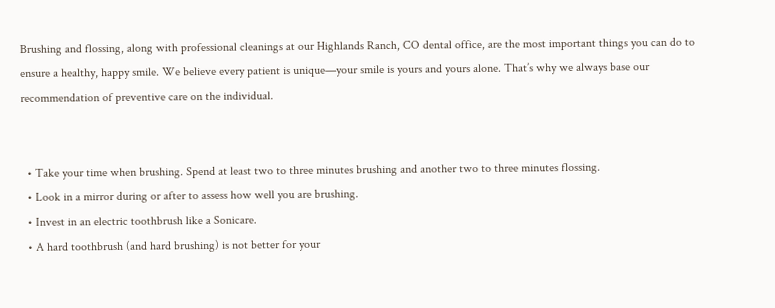Brushing and flossing, along with professional cleanings at our Highlands Ranch, CO dental office, are the most important things you can do to ensure a healthy, happy smile. We believe every patient is unique—your smile is yours and yours alone. That’s why we always base our recommendation of preventive care on the individual.


  • Take your time when brushing. Spend at least two to three minutes brushing and another two to three minutes flossing.
  • Look in a mirror during or after to assess how well you are brushing.
  • Invest in an electric toothbrush like a Sonicare.
  • A hard toothbrush (and hard brushing) is not better for your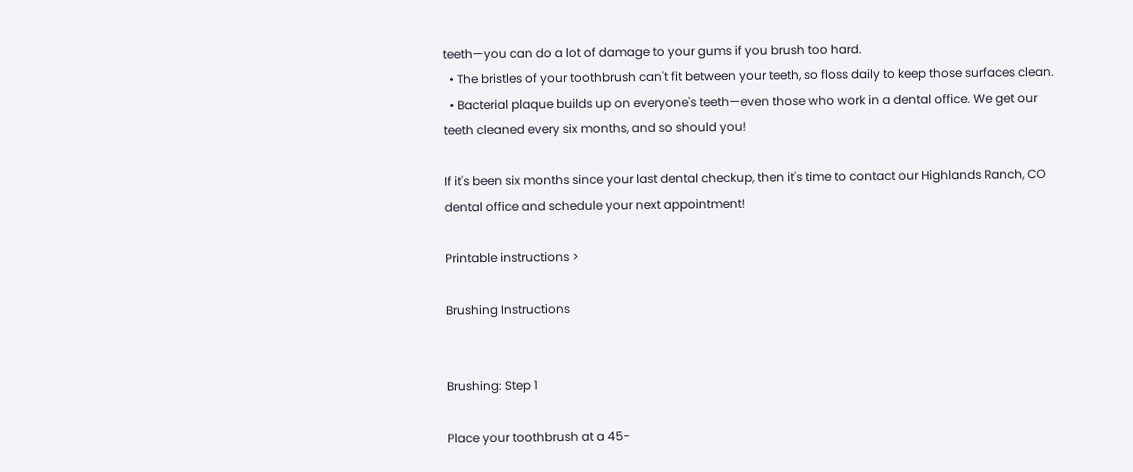teeth—you can do a lot of damage to your gums if you brush too hard.
  • The bristles of your toothbrush can't fit between your teeth, so floss daily to keep those surfaces clean.
  • Bacterial plaque builds up on everyone's teeth—even those who work in a dental office. We get our teeth cleaned every six months, and so should you!

If it's been six months since your last dental checkup, then it's time to contact our Highlands Ranch, CO dental office and schedule your next appointment!

Printable instructions >

Brushing Instructions


Brushing: Step 1

Place your toothbrush at a 45-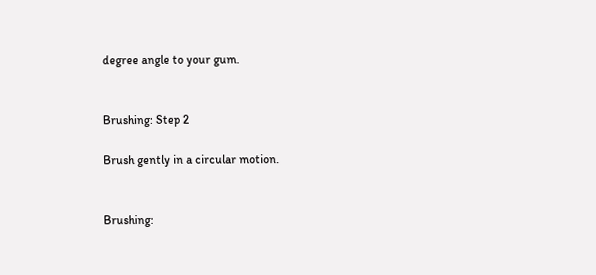degree angle to your gum.


Brushing: Step 2

Brush gently in a circular motion.


Brushing: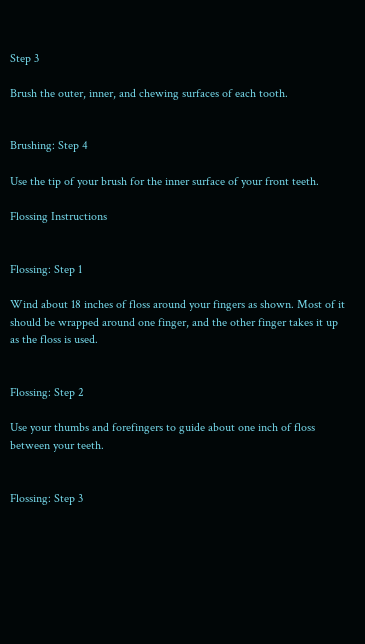Step 3

Brush the outer, inner, and chewing surfaces of each tooth.


Brushing: Step 4

Use the tip of your brush for the inner surface of your front teeth.

Flossing Instructions


Flossing: Step 1

Wind about 18 inches of floss around your fingers as shown. Most of it should be wrapped around one finger, and the other finger takes it up as the floss is used.


Flossing: Step 2

Use your thumbs and forefingers to guide about one inch of floss between your teeth.


Flossing: Step 3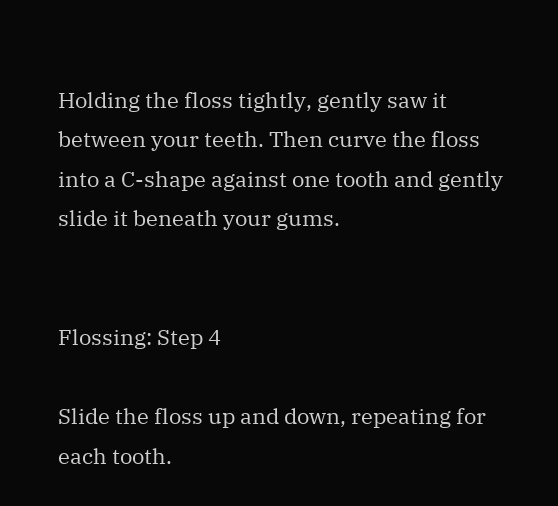Holding the floss tightly, gently saw it between your teeth. Then curve the floss into a C-shape against one tooth and gently slide it beneath your gums.


Flossing: Step 4

Slide the floss up and down, repeating for each tooth.